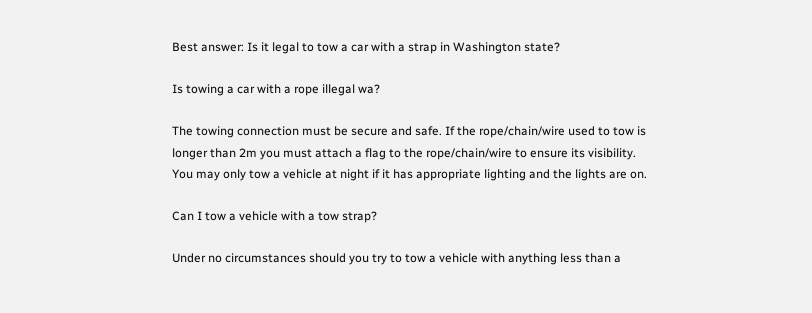Best answer: Is it legal to tow a car with a strap in Washington state?

Is towing a car with a rope illegal wa?

The towing connection must be secure and safe. If the rope/chain/wire used to tow is longer than 2m you must attach a flag to the rope/chain/wire to ensure its visibility. You may only tow a vehicle at night if it has appropriate lighting and the lights are on.

Can I tow a vehicle with a tow strap?

Under no circumstances should you try to tow a vehicle with anything less than a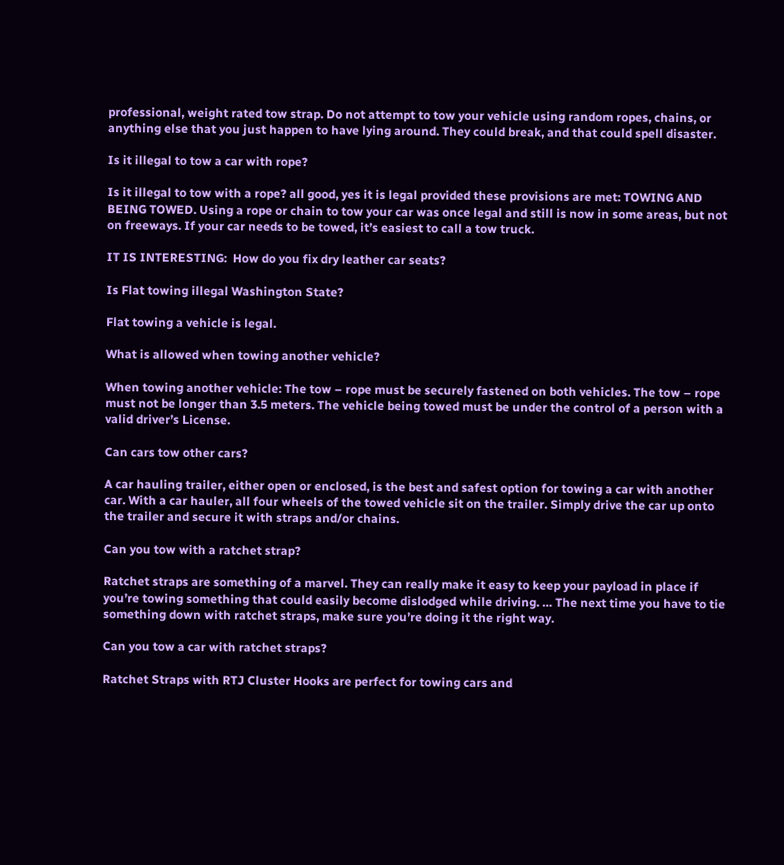professional, weight rated tow strap. Do not attempt to tow your vehicle using random ropes, chains, or anything else that you just happen to have lying around. They could break, and that could spell disaster.

Is it illegal to tow a car with rope?

Is it illegal to tow with a rope? all good, yes it is legal provided these provisions are met: TOWING AND BEING TOWED. Using a rope or chain to tow your car was once legal and still is now in some areas, but not on freeways. If your car needs to be towed, it’s easiest to call a tow truck.

IT IS INTERESTING:  How do you fix dry leather car seats?

Is Flat towing illegal Washington State?

Flat towing a vehicle is legal.

What is allowed when towing another vehicle?

When towing another vehicle: The tow – rope must be securely fastened on both vehicles. The tow – rope must not be longer than 3.5 meters. The vehicle being towed must be under the control of a person with a valid driver’s License.

Can cars tow other cars?

A car hauling trailer, either open or enclosed, is the best and safest option for towing a car with another car. With a car hauler, all four wheels of the towed vehicle sit on the trailer. Simply drive the car up onto the trailer and secure it with straps and/or chains.

Can you tow with a ratchet strap?

Ratchet straps are something of a marvel. They can really make it easy to keep your payload in place if you’re towing something that could easily become dislodged while driving. … The next time you have to tie something down with ratchet straps, make sure you’re doing it the right way.

Can you tow a car with ratchet straps?

Ratchet Straps with RTJ Cluster Hooks are perfect for towing cars and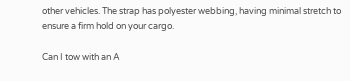other vehicles. The strap has polyester webbing, having minimal stretch to ensure a firm hold on your cargo.

Can I tow with an A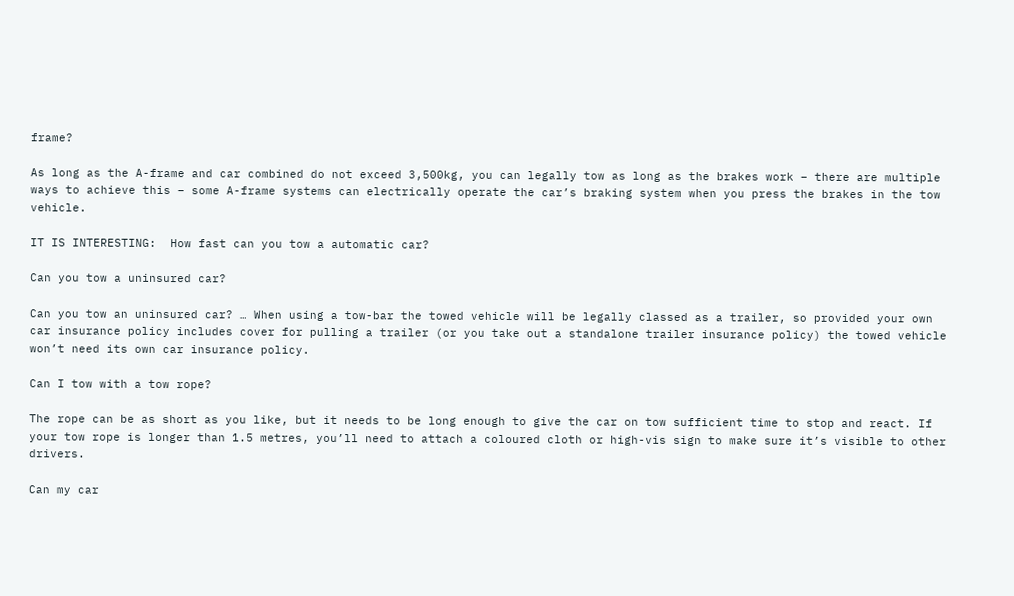frame?

As long as the A-frame and car combined do not exceed 3,500kg, you can legally tow as long as the brakes work – there are multiple ways to achieve this – some A-frame systems can electrically operate the car’s braking system when you press the brakes in the tow vehicle.

IT IS INTERESTING:  How fast can you tow a automatic car?

Can you tow a uninsured car?

Can you tow an uninsured car? … When using a tow-bar the towed vehicle will be legally classed as a trailer, so provided your own car insurance policy includes cover for pulling a trailer (or you take out a standalone trailer insurance policy) the towed vehicle won’t need its own car insurance policy.

Can I tow with a tow rope?

The rope can be as short as you like, but it needs to be long enough to give the car on tow sufficient time to stop and react. If your tow rope is longer than 1.5 metres, you’ll need to attach a coloured cloth or high-vis sign to make sure it’s visible to other drivers.

Can my car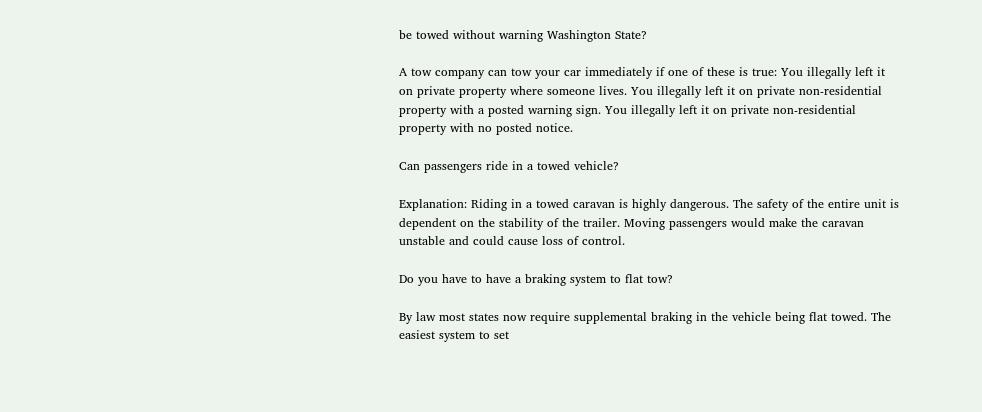be towed without warning Washington State?

A tow company can tow your car immediately if one of these is true: You illegally left it on private property where someone lives. You illegally left it on private non-residential property with a posted warning sign. You illegally left it on private non-residential property with no posted notice.

Can passengers ride in a towed vehicle?

Explanation: Riding in a towed caravan is highly dangerous. The safety of the entire unit is dependent on the stability of the trailer. Moving passengers would make the caravan unstable and could cause loss of control.

Do you have to have a braking system to flat tow?

By law most states now require supplemental braking in the vehicle being flat towed. The easiest system to set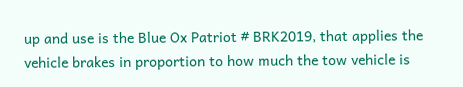up and use is the Blue Ox Patriot # BRK2019, that applies the vehicle brakes in proportion to how much the tow vehicle is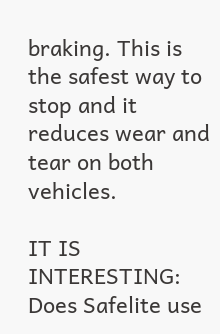braking. This is the safest way to stop and it reduces wear and tear on both vehicles.

IT IS INTERESTING:  Does Safelite use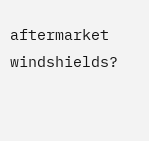aftermarket windshields?